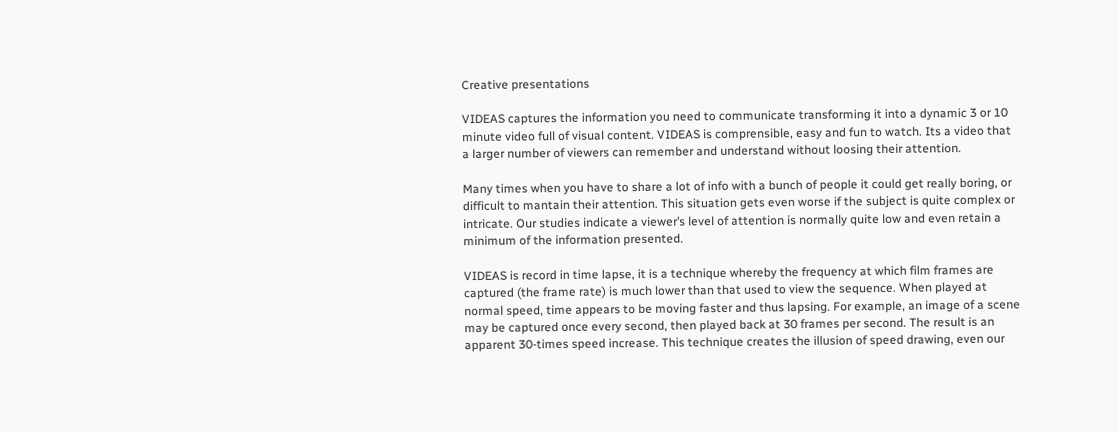Creative presentations

VIDEAS captures the information you need to communicate transforming it into a dynamic 3 or 10 minute video full of visual content. VIDEAS is comprensible, easy and fun to watch. Its a video that a larger number of viewers can remember and understand without loosing their attention.

Many times when you have to share a lot of info with a bunch of people it could get really boring, or difficult to mantain their attention. This situation gets even worse if the subject is quite complex or intricate. Our studies indicate a viewer’s level of attention is normally quite low and even retain a minimum of the information presented.

VIDEAS is record in time lapse, it is a technique whereby the frequency at which film frames are captured (the frame rate) is much lower than that used to view the sequence. When played at normal speed, time appears to be moving faster and thus lapsing. For example, an image of a scene may be captured once every second, then played back at 30 frames per second. The result is an apparent 30-times speed increase. This technique creates the illusion of speed drawing, even our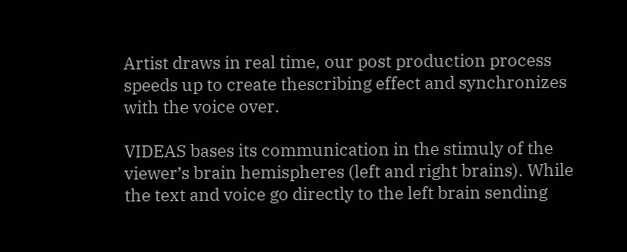Artist draws in real time, our post production process speeds up to create thescribing effect and synchronizes with the voice over.

VIDEAS bases its communication in the stimuly of the viewer’s brain hemispheres (left and right brains). While the text and voice go directly to the left brain sending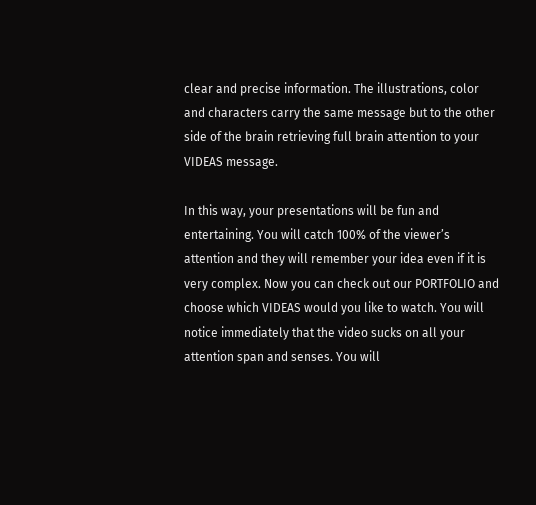clear and precise information. The illustrations, color and characters carry the same message but to the other side of the brain retrieving full brain attention to your VIDEAS message.

In this way, your presentations will be fun and entertaining. You will catch 100% of the viewer’s attention and they will remember your idea even if it is very complex. Now you can check out our PORTFOLIO and choose which VIDEAS would you like to watch. You will notice immediately that the video sucks on all your attention span and senses. You will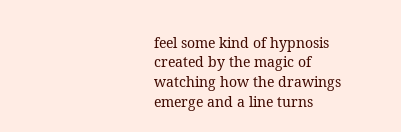feel some kind of hypnosis created by the magic of watching how the drawings emerge and a line turns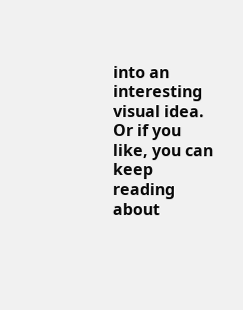into an interesting visual idea. Or if you like, you can keep reading about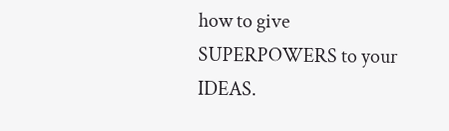how to give SUPERPOWERS to your IDEAS.